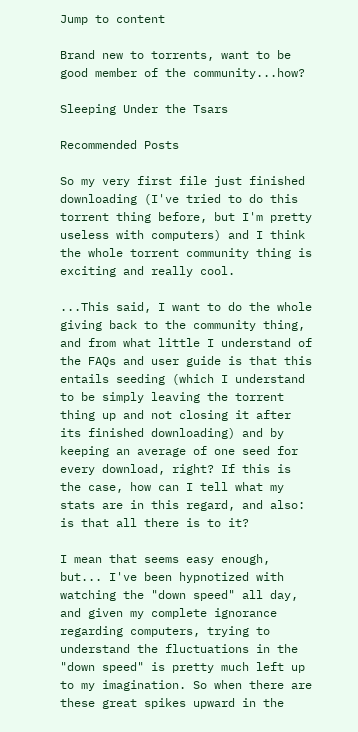Jump to content

Brand new to torrents, want to be good member of the community...how?

Sleeping Under the Tsars

Recommended Posts

So my very first file just finished downloading (I've tried to do this torrent thing before, but I'm pretty useless with computers) and I think the whole torrent community thing is exciting and really cool.

...This said, I want to do the whole giving back to the community thing, and from what little I understand of the FAQs and user guide is that this entails seeding (which I understand to be simply leaving the torrent thing up and not closing it after its finished downloading) and by keeping an average of one seed for every download, right? If this is the case, how can I tell what my stats are in this regard, and also: is that all there is to it?

I mean that seems easy enough, but... I've been hypnotized with watching the "down speed" all day, and given my complete ignorance regarding computers, trying to understand the fluctuations in the "down speed" is pretty much left up to my imagination. So when there are these great spikes upward in the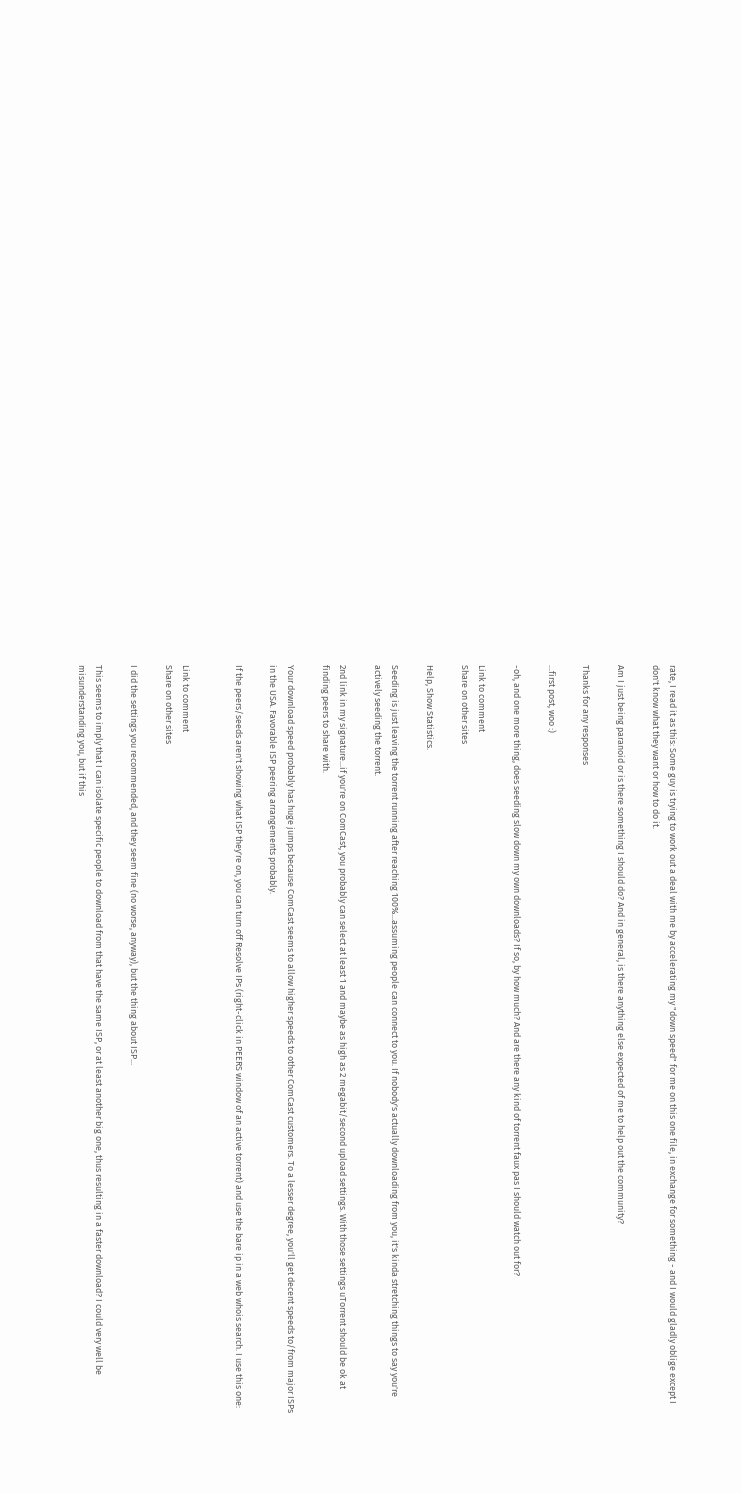rate, I read it as this: Some guy is trying to work out a deal with me by accelerating my "down speed" for me on this one file, in exchange for something - and I would gladly oblige except I don't know what they want or how to do it.

Am I just being paranoid or is there something I should do? And in general, is there anything else expected of me to help out the community?

Thanks for any responses

...first post, woo :)

-oh, and one more thing, does seeding slow down my own downloads? If so, by how much? And are there any kind of torrent faux pas I should watch out for?

Link to comment
Share on other sites

Help, Show Statistics.

Seeding is just leaving the torrent running after reaching 100%...assuming people can connect to you. If nobody's actually downloading from you, it's kinda stretching things to say you're actively seeding the torrent.

2nd link in my signature...if you're on ComCast, you probably can select at least 1 and maybe as high as 2 megabit/second upload settings. With those settings uTorrent should be ok at finding peers to share with.

Your download speed probably has huge jumps because ComCast seems to allow higher speeds to other ComCast customers. To a lesser degree, you'll get decent speeds to/from major ISPs in the USA. Favorable ISP peering arrangements probably.

If the peers/seeds aren't showing what ISP they're on, you can turn off Resolve IPs (right-click in PEERS window of an active torrent) and use the bare ip in a web whois search. I use this one:


Link to comment
Share on other sites

I did the settings you recommended, and they seem fine (no worse, anyway), but the thing about ISP...

This seems to imply that I can isolate specific people to download from that have the same ISP, or at least another big one, thus resulting in a faster download? I could very well be misunderstanding you, but if this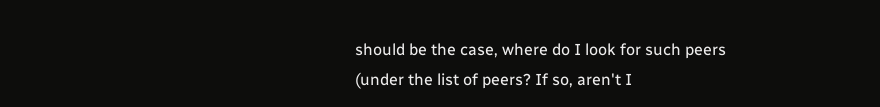should be the case, where do I look for such peers (under the list of peers? If so, aren't I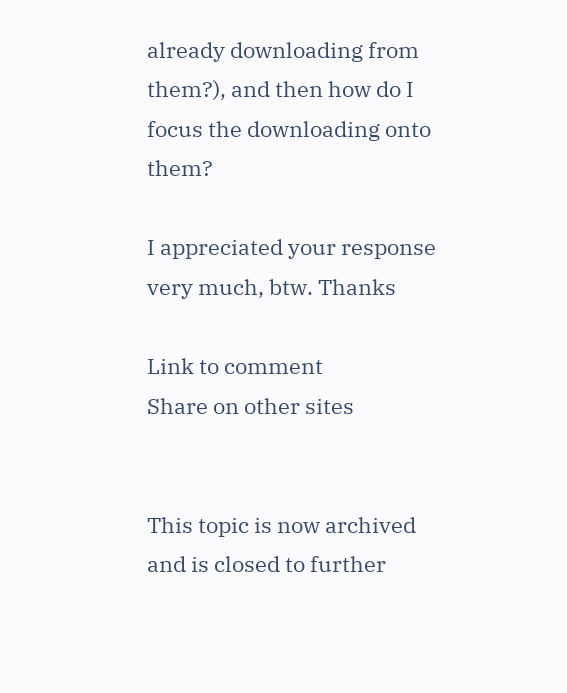already downloading from them?), and then how do I focus the downloading onto them?

I appreciated your response very much, btw. Thanks

Link to comment
Share on other sites


This topic is now archived and is closed to further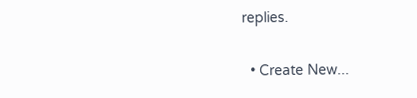replies.

  • Create New...